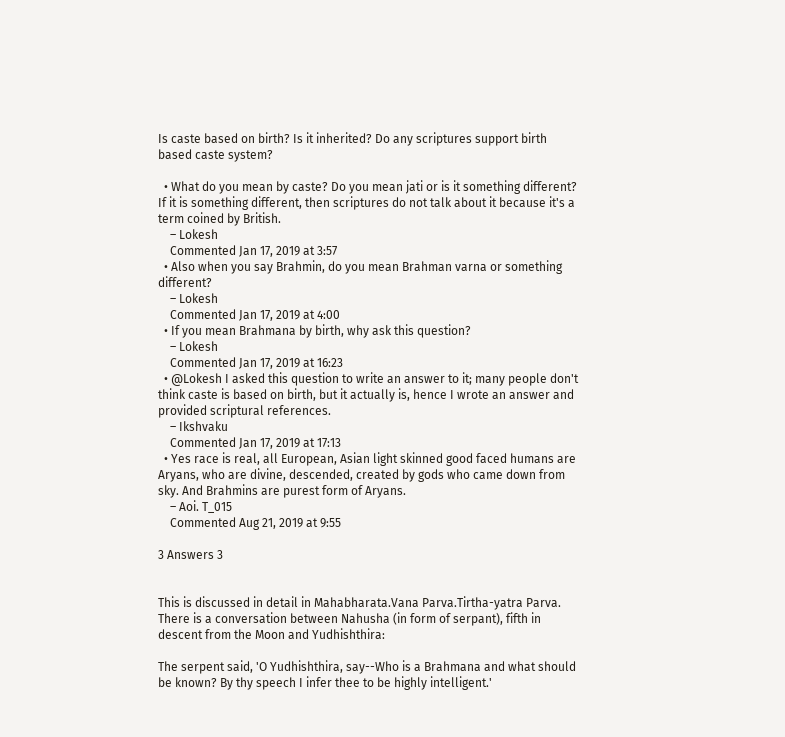Is caste based on birth? Is it inherited? Do any scriptures support birth based caste system?

  • What do you mean by caste? Do you mean jati or is it something different? If it is something different, then scriptures do not talk about it because it's a term coined by British.
    – Lokesh
    Commented Jan 17, 2019 at 3:57
  • Also when you say Brahmin, do you mean Brahman varna or something different?
    – Lokesh
    Commented Jan 17, 2019 at 4:00
  • If you mean Brahmana by birth, why ask this question?
    – Lokesh
    Commented Jan 17, 2019 at 16:23
  • @Lokesh I asked this question to write an answer to it; many people don't think caste is based on birth, but it actually is, hence I wrote an answer and provided scriptural references.
    – Ikshvaku
    Commented Jan 17, 2019 at 17:13
  • Yes race is real, all European, Asian light skinned good faced humans are Aryans, who are divine, descended, created by gods who came down from sky. And Brahmins are purest form of Aryans.
    – Aoi. T_015
    Commented Aug 21, 2019 at 9:55

3 Answers 3


This is discussed in detail in Mahabharata.Vana Parva.Tirtha-yatra Parva. There is a conversation between Nahusha (in form of serpant), fifth in descent from the Moon and Yudhishthira:

The serpent said, 'O Yudhishthira, say--Who is a Brahmana and what should be known? By thy speech I infer thee to be highly intelligent.'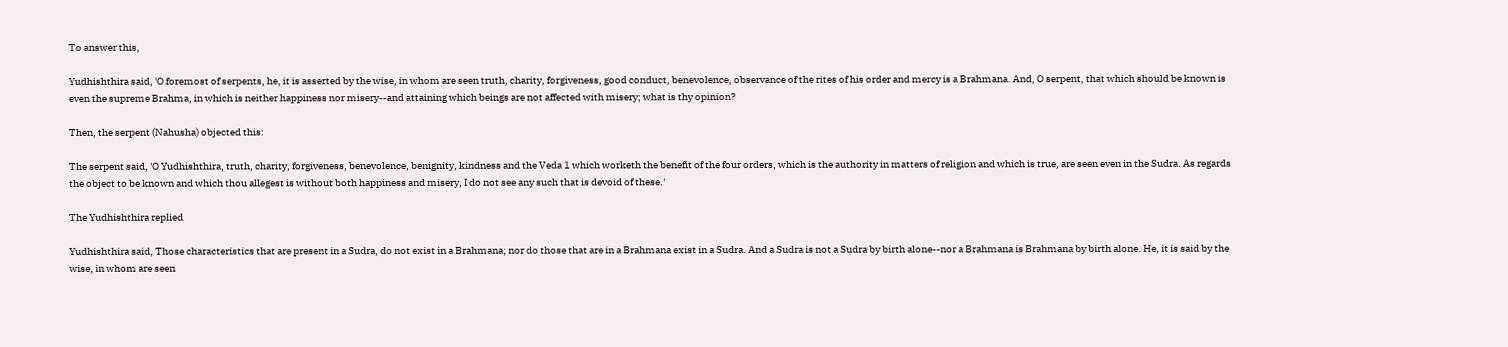To answer this,

Yudhishthira said, 'O foremost of serpents, he, it is asserted by the wise, in whom are seen truth, charity, forgiveness, good conduct, benevolence, observance of the rites of his order and mercy is a Brahmana. And, O serpent, that which should be known is even the supreme Brahma, in which is neither happiness nor misery--and attaining which beings are not affected with misery; what is thy opinion?

Then, the serpent (Nahusha) objected this:

The serpent said, 'O Yudhishthira, truth, charity, forgiveness, benevolence, benignity, kindness and the Veda 1 which worketh the benefit of the four orders, which is the authority in matters of religion and which is true, are seen even in the Sudra. As regards the object to be known and which thou allegest is without both happiness and misery, I do not see any such that is devoid of these.'

The Yudhishthira replied

Yudhishthira said, Those characteristics that are present in a Sudra, do not exist in a Brahmana; nor do those that are in a Brahmana exist in a Sudra. And a Sudra is not a Sudra by birth alone--nor a Brahmana is Brahmana by birth alone. He, it is said by the wise, in whom are seen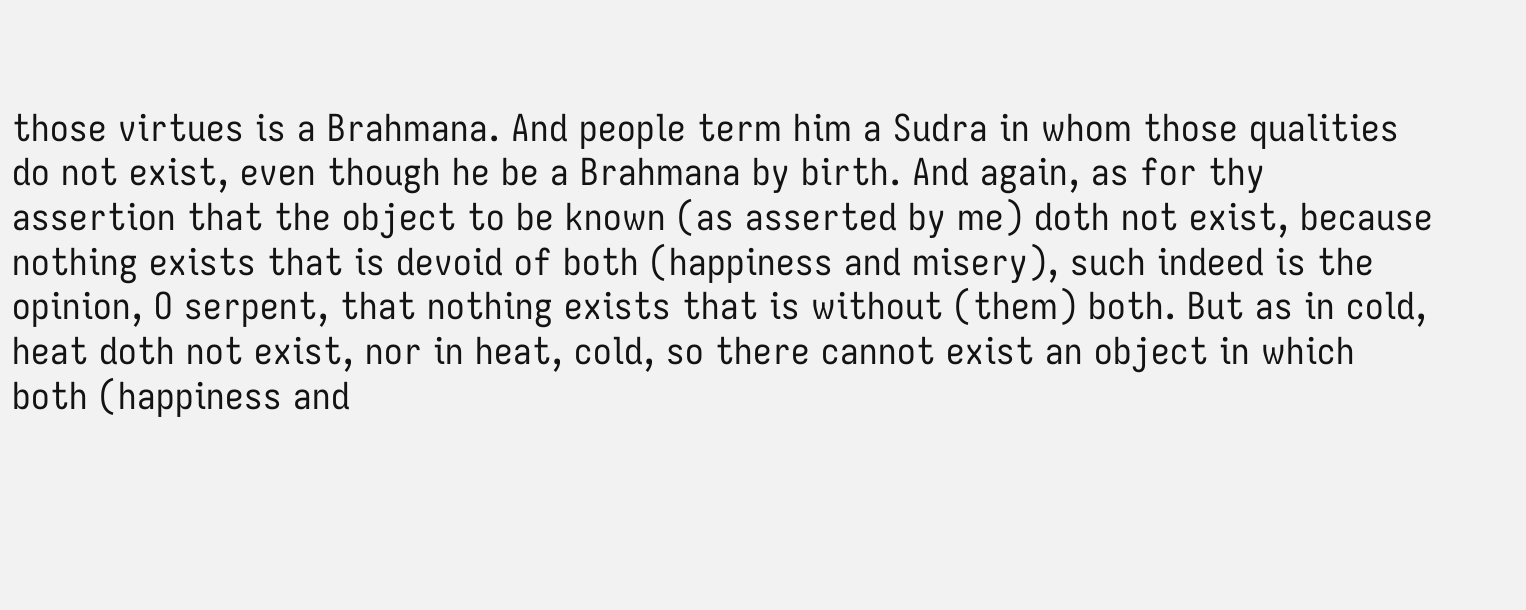those virtues is a Brahmana. And people term him a Sudra in whom those qualities do not exist, even though he be a Brahmana by birth. And again, as for thy assertion that the object to be known (as asserted by me) doth not exist, because nothing exists that is devoid of both (happiness and misery), such indeed is the opinion, O serpent, that nothing exists that is without (them) both. But as in cold, heat doth not exist, nor in heat, cold, so there cannot exist an object in which both (happiness and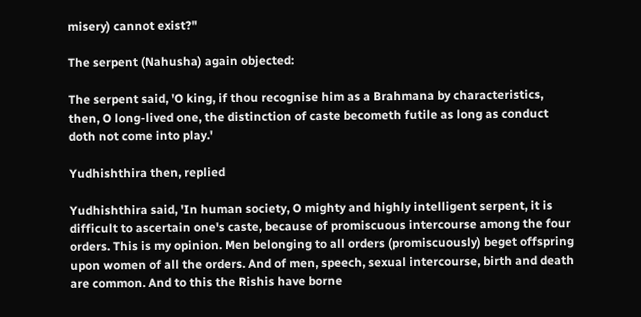misery) cannot exist?"

The serpent (Nahusha) again objected:

The serpent said, 'O king, if thou recognise him as a Brahmana by characteristics, then, O long-lived one, the distinction of caste becometh futile as long as conduct doth not come into play.'

Yudhishthira then, replied

Yudhishthira said, 'In human society, O mighty and highly intelligent serpent, it is difficult to ascertain one's caste, because of promiscuous intercourse among the four orders. This is my opinion. Men belonging to all orders (promiscuously) beget offspring upon women of all the orders. And of men, speech, sexual intercourse, birth and death are common. And to this the Rishis have borne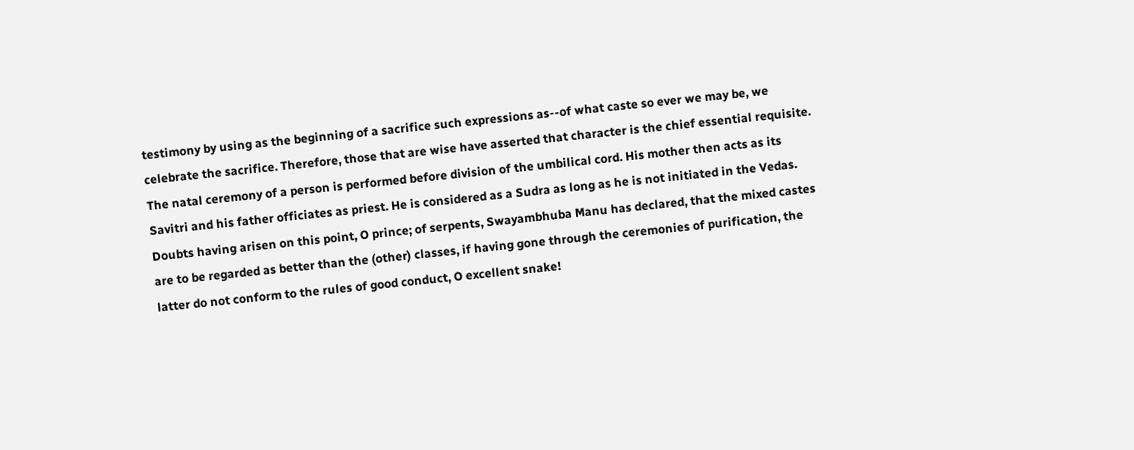testimony by using as the beginning of a sacrifice such expressions as--of what caste so ever we may be, we celebrate the sacrifice. Therefore, those that are wise have asserted that character is the chief essential requisite. The natal ceremony of a person is performed before division of the umbilical cord. His mother then acts as its Savitri and his father officiates as priest. He is considered as a Sudra as long as he is not initiated in the Vedas. Doubts having arisen on this point, O prince; of serpents, Swayambhuba Manu has declared, that the mixed castes are to be regarded as better than the (other) classes, if having gone through the ceremonies of purification, the latter do not conform to the rules of good conduct, O excellent snake!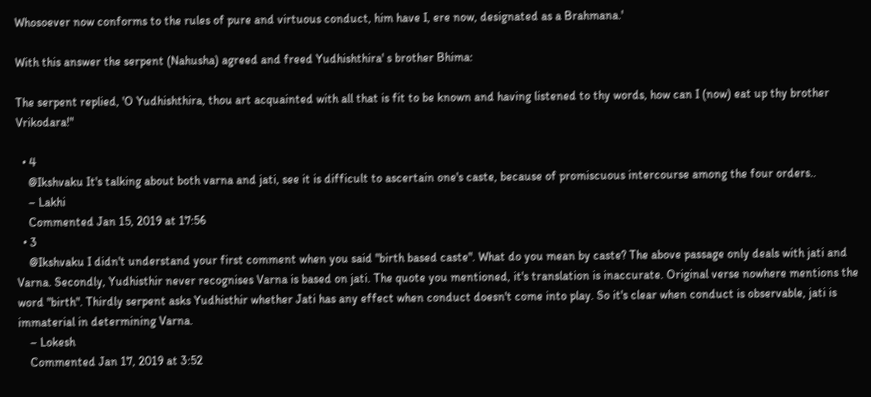Whosoever now conforms to the rules of pure and virtuous conduct, him have I, ere now, designated as a Brahmana.'

With this answer the serpent (Nahusha) agreed and freed Yudhishthira' s brother Bhima:

The serpent replied, 'O Yudhishthira, thou art acquainted with all that is fit to be known and having listened to thy words, how can I (now) eat up thy brother Vrikodara!"

  • 4
    @Ikshvaku It's talking about both varna and jati, see it is difficult to ascertain one's caste, because of promiscuous intercourse among the four orders..
    – Lakhi
    Commented Jan 15, 2019 at 17:56
  • 3
    @Ikshvaku I didn't understand your first comment when you said "birth based caste". What do you mean by caste? The above passage only deals with jati and Varna. Secondly, Yudhisthir never recognises Varna is based on jati. The quote you mentioned, it's translation is inaccurate. Original verse nowhere mentions the word "birth". Thirdly serpent asks Yudhisthir whether Jati has any effect when conduct doesn't come into play. So it's clear when conduct is observable, jati is immaterial in determining Varna.
    – Lokesh
    Commented Jan 17, 2019 at 3:52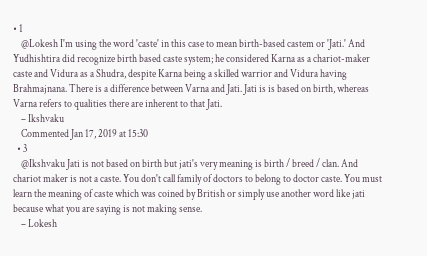• 1
    @Lokesh I'm using the word 'caste' in this case to mean birth-based castem or 'Jati.' And Yudhishtira did recognize birth based caste system; he considered Karna as a chariot-maker caste and Vidura as a Shudra, despite Karna being a skilled warrior and Vidura having Brahmajnana. There is a difference between Varna and Jati. Jati is is based on birth, whereas Varna refers to qualities there are inherent to that Jati.
    – Ikshvaku
    Commented Jan 17, 2019 at 15:30
  • 3
    @Ikshvaku Jati is not based on birth but jati's very meaning is birth / breed / clan. And chariot maker is not a caste. You don't call family of doctors to belong to doctor caste. You must learn the meaning of caste which was coined by British or simply use another word like jati because what you are saying is not making sense.
    – Lokesh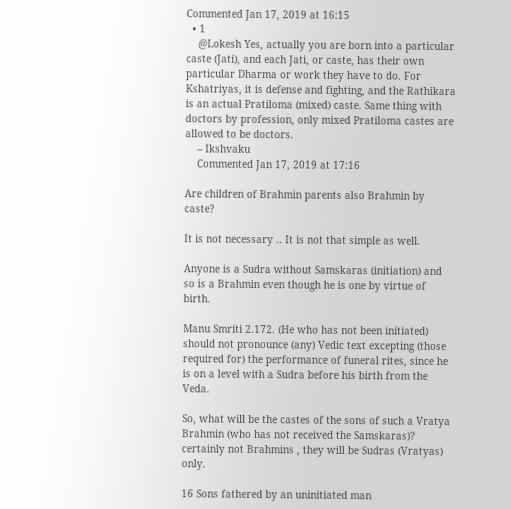Commented Jan 17, 2019 at 16:15
  • 1
    @Lokesh Yes, actually you are born into a particular caste (Jati), and each Jati, or caste, has their own particular Dharma or work they have to do. For Kshatriyas, it is defense and fighting, and the Rathikara is an actual Pratiloma (mixed) caste. Same thing with doctors by profession, only mixed Pratiloma castes are allowed to be doctors.
    – Ikshvaku
    Commented Jan 17, 2019 at 17:16

Are children of Brahmin parents also Brahmin by caste?

It is not necessary .. It is not that simple as well.

Anyone is a Sudra without Samskaras (initiation) and so is a Brahmin even though he is one by virtue of birth.

Manu Smriti 2.172. (He who has not been initiated) should not pronounce (any) Vedic text excepting (those required for) the performance of funeral rites, since he is on a level with a Sudra before his birth from the Veda.

So, what will be the castes of the sons of such a Vratya Brahmin (who has not received the Samskaras)? certainly not Brahmins , they will be Sudras (Vratyas) only.

16 Sons fathered by an uninitiated man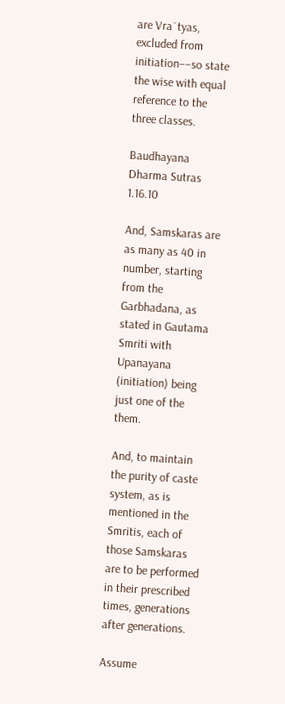are Vra¯tyas, excluded from initiation––so state the wise with equal reference to the three classes.

Baudhayana Dharma Sutras 1.16.10

And, Samskaras are as many as 40 in number, starting from the Garbhadana, as stated in Gautama Smriti with Upanayana (initiation) being just one of the them.

And, to maintain the purity of caste system, as is mentioned in the Smritis, each of those Samskaras are to be performed in their prescribed times, generations after generations.

Assume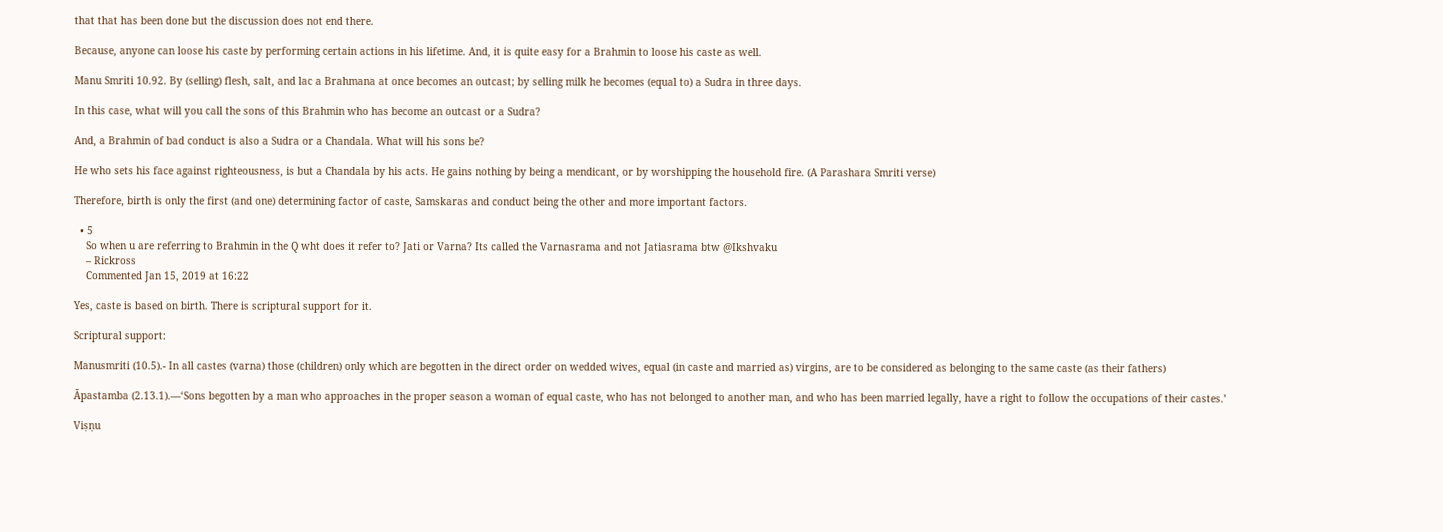that that has been done but the discussion does not end there.

Because, anyone can loose his caste by performing certain actions in his lifetime. And, it is quite easy for a Brahmin to loose his caste as well.

Manu Smriti 10.92. By (selling) flesh, salt, and lac a Brahmana at once becomes an outcast; by selling milk he becomes (equal to) a Sudra in three days.

In this case, what will you call the sons of this Brahmin who has become an outcast or a Sudra?

And, a Brahmin of bad conduct is also a Sudra or a Chandala. What will his sons be?

He who sets his face against righteousness, is but a Chandala by his acts. He gains nothing by being a mendicant, or by worshipping the household fire. (A Parashara Smriti verse)

Therefore, birth is only the first (and one) determining factor of caste, Samskaras and conduct being the other and more important factors.

  • 5
    So when u are referring to Brahmin in the Q wht does it refer to? Jati or Varna? Its called the Varnasrama and not Jatiasrama btw @Ikshvaku
    – Rickross
    Commented Jan 15, 2019 at 16:22

Yes, caste is based on birth. There is scriptural support for it.

Scriptural support:

Manusmriti (10.5).- In all castes (varna) those (children) only which are begotten in the direct order on wedded wives, equal (in caste and married as) virgins, are to be considered as belonging to the same caste (as their fathers)

Āpastamba (2.13.1).—‘Sons begotten by a man who approaches in the proper season a woman of equal caste, who has not belonged to another man, and who has been married legally, have a right to follow the occupations of their castes.’

Viṣṇu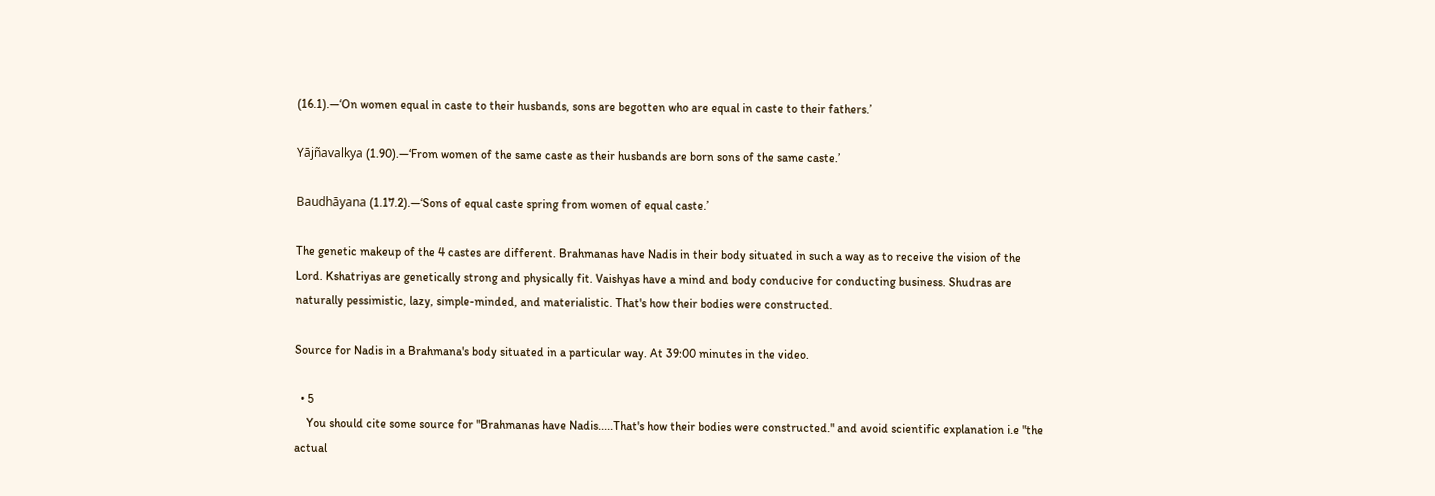(16.1).—‘On women equal in caste to their husbands, sons are begotten who are equal in caste to their fathers.’

Yājñavalkya (1.90).—‘From women of the same caste as their husbands are born sons of the same caste.’

Baudhāyana (1.17.2).—‘Sons of equal caste spring from women of equal caste.’

The genetic makeup of the 4 castes are different. Brahmanas have Nadis in their body situated in such a way as to receive the vision of the Lord. Kshatriyas are genetically strong and physically fit. Vaishyas have a mind and body conducive for conducting business. Shudras are naturally pessimistic, lazy, simple-minded, and materialistic. That's how their bodies were constructed.

Source for Nadis in a Brahmana's body situated in a particular way. At 39:00 minutes in the video.

  • 5
    You should cite some source for "Brahmanas have Nadis.....That's how their bodies were constructed." and avoid scientific explanation i.e "the actual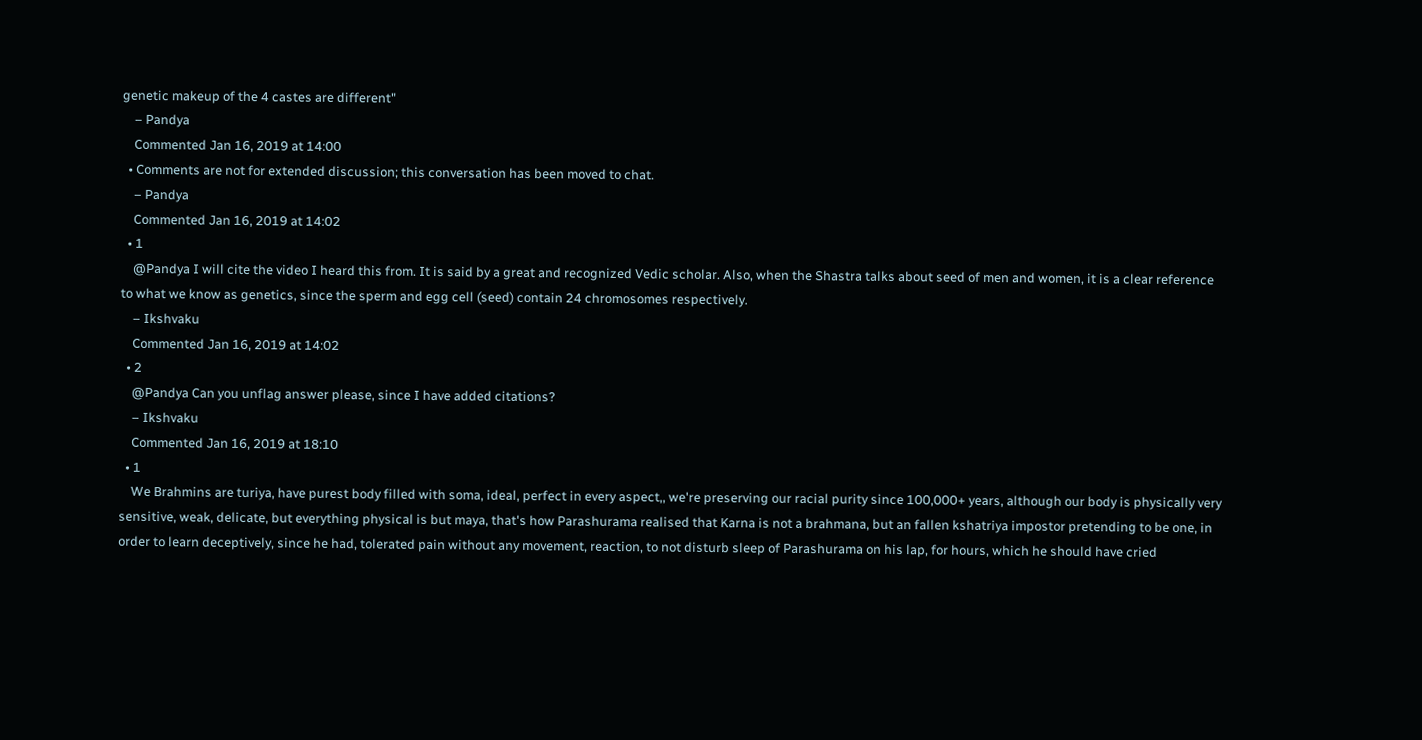genetic makeup of the 4 castes are different"
    – Pandya
    Commented Jan 16, 2019 at 14:00
  • Comments are not for extended discussion; this conversation has been moved to chat.
    – Pandya
    Commented Jan 16, 2019 at 14:02
  • 1
    @Pandya I will cite the video I heard this from. It is said by a great and recognized Vedic scholar. Also, when the Shastra talks about seed of men and women, it is a clear reference to what we know as genetics, since the sperm and egg cell (seed) contain 24 chromosomes respectively.
    – Ikshvaku
    Commented Jan 16, 2019 at 14:02
  • 2
    @Pandya Can you unflag answer please, since I have added citations?
    – Ikshvaku
    Commented Jan 16, 2019 at 18:10
  • 1
    We Brahmins are turiya, have purest body filled with soma, ideal, perfect in every aspect,, we're preserving our racial purity since 100,000+ years, although our body is physically very sensitive, weak, delicate, but everything physical is but maya, that's how Parashurama realised that Karna is not a brahmana, but an fallen kshatriya impostor pretending to be one, in order to learn deceptively, since he had, tolerated pain without any movement, reaction, to not disturb sleep of Parashurama on his lap, for hours, which he should have cried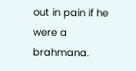out in pain if he were a brahmana.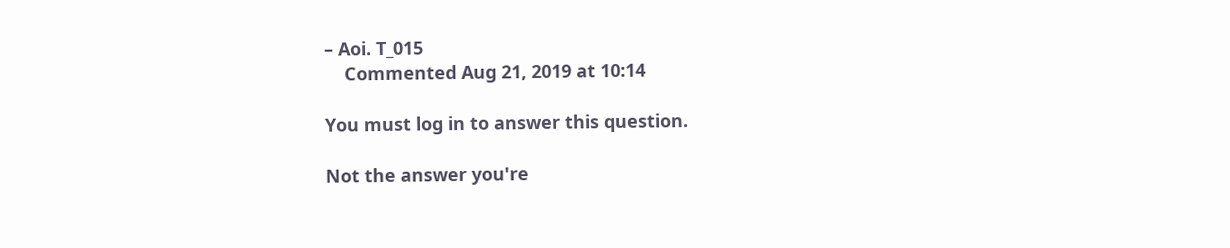– Aoi. T_015
    Commented Aug 21, 2019 at 10:14

You must log in to answer this question.

Not the answer you're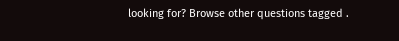looking for? Browse other questions tagged .